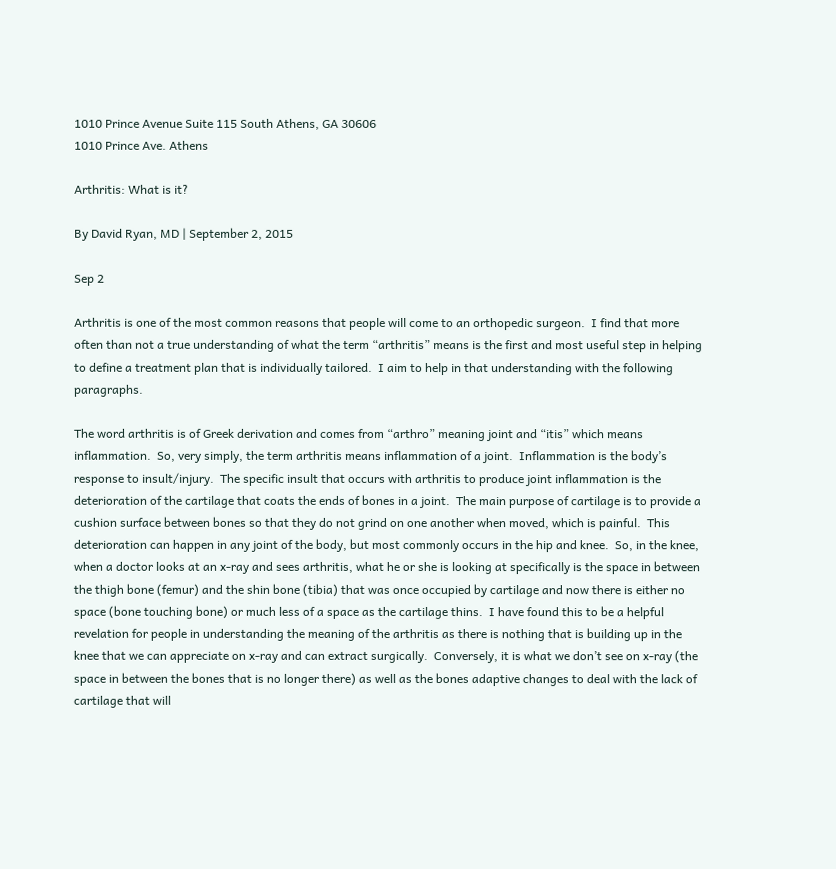1010 Prince Avenue Suite 115 South Athens, GA 30606
1010 Prince Ave. Athens

Arthritis: What is it?

By David Ryan, MD | September 2, 2015

Sep 2

Arthritis is one of the most common reasons that people will come to an orthopedic surgeon.  I find that more often than not a true understanding of what the term “arthritis” means is the first and most useful step in helping to define a treatment plan that is individually tailored.  I aim to help in that understanding with the following paragraphs.

The word arthritis is of Greek derivation and comes from “arthro” meaning joint and “itis” which means inflammation.  So, very simply, the term arthritis means inflammation of a joint.  Inflammation is the body’s response to insult/injury.  The specific insult that occurs with arthritis to produce joint inflammation is the deterioration of the cartilage that coats the ends of bones in a joint.  The main purpose of cartilage is to provide a cushion surface between bones so that they do not grind on one another when moved, which is painful.  This deterioration can happen in any joint of the body, but most commonly occurs in the hip and knee.  So, in the knee, when a doctor looks at an x-ray and sees arthritis, what he or she is looking at specifically is the space in between the thigh bone (femur) and the shin bone (tibia) that was once occupied by cartilage and now there is either no space (bone touching bone) or much less of a space as the cartilage thins.  I have found this to be a helpful revelation for people in understanding the meaning of the arthritis as there is nothing that is building up in the knee that we can appreciate on x-ray and can extract surgically.  Conversely, it is what we don’t see on x-ray (the space in between the bones that is no longer there) as well as the bones adaptive changes to deal with the lack of cartilage that will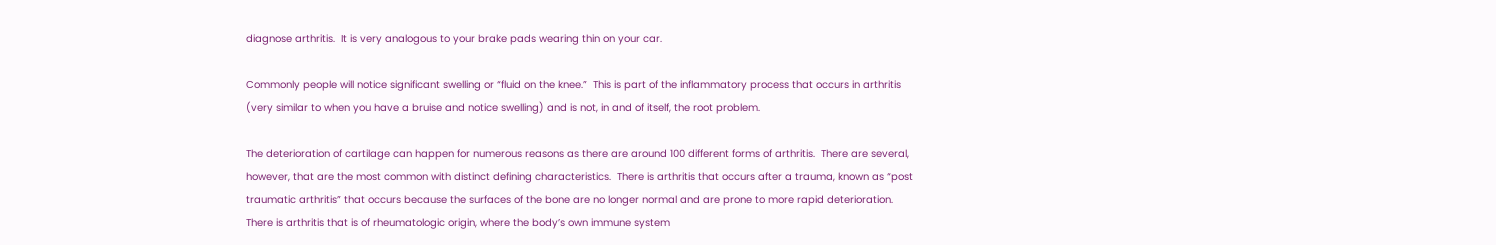diagnose arthritis.  It is very analogous to your brake pads wearing thin on your car.

Commonly people will notice significant swelling or “fluid on the knee.”  This is part of the inflammatory process that occurs in arthritis (very similar to when you have a bruise and notice swelling) and is not, in and of itself, the root problem.

The deterioration of cartilage can happen for numerous reasons as there are around 100 different forms of arthritis.  There are several, however, that are the most common with distinct defining characteristics.  There is arthritis that occurs after a trauma, known as “post traumatic arthritis” that occurs because the surfaces of the bone are no longer normal and are prone to more rapid deterioration.  There is arthritis that is of rheumatologic origin, where the body’s own immune system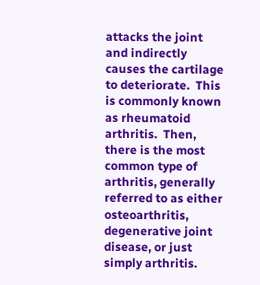attacks the joint and indirectly causes the cartilage to deteriorate.  This is commonly known as rheumatoid arthritis.  Then, there is the most common type of arthritis, generally referred to as either osteoarthritis, degenerative joint disease, or just simply arthritis.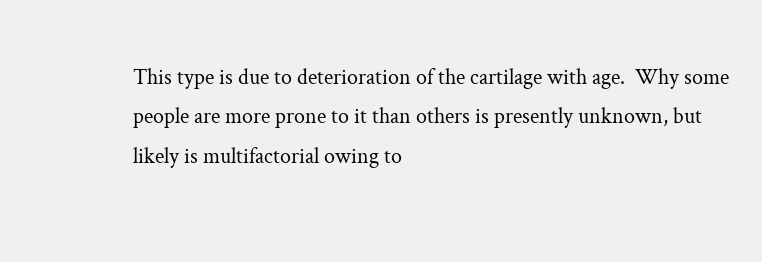This type is due to deterioration of the cartilage with age.  Why some people are more prone to it than others is presently unknown, but likely is multifactorial owing to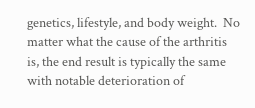genetics, lifestyle, and body weight.  No matter what the cause of the arthritis is, the end result is typically the same with notable deterioration of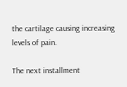the cartilage causing increasing levels of pain.

The next installment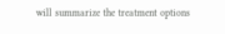will summarize the treatment options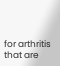for arthritis that are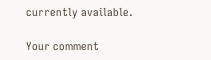currently available.

Your comment